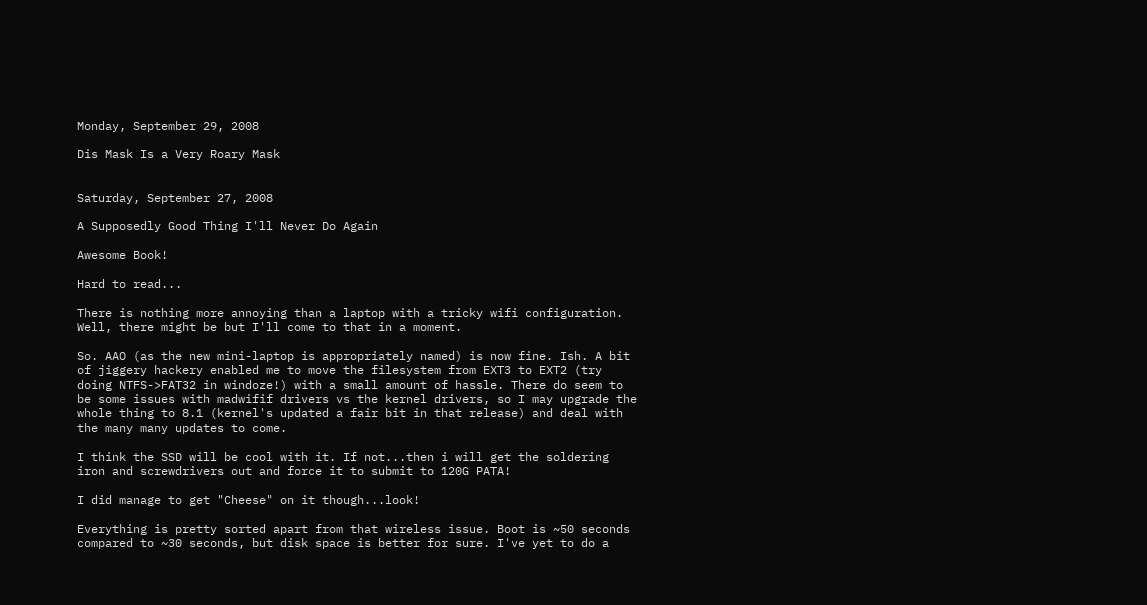Monday, September 29, 2008

Dis Mask Is a Very Roary Mask


Saturday, September 27, 2008

A Supposedly Good Thing I'll Never Do Again

Awesome Book!

Hard to read...

There is nothing more annoying than a laptop with a tricky wifi configuration. Well, there might be but I'll come to that in a moment.

So. AAO (as the new mini-laptop is appropriately named) is now fine. Ish. A bit of jiggery hackery enabled me to move the filesystem from EXT3 to EXT2 (try doing NTFS->FAT32 in windoze!) with a small amount of hassle. There do seem to be some issues with madwifif drivers vs the kernel drivers, so I may upgrade the whole thing to 8.1 (kernel's updated a fair bit in that release) and deal with the many many updates to come.

I think the SSD will be cool with it. If not...then i will get the soldering iron and screwdrivers out and force it to submit to 120G PATA!

I did manage to get "Cheese" on it though...look!

Everything is pretty sorted apart from that wireless issue. Boot is ~50 seconds compared to ~30 seconds, but disk space is better for sure. I've yet to do a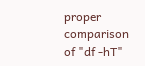proper comparison of "df -hT"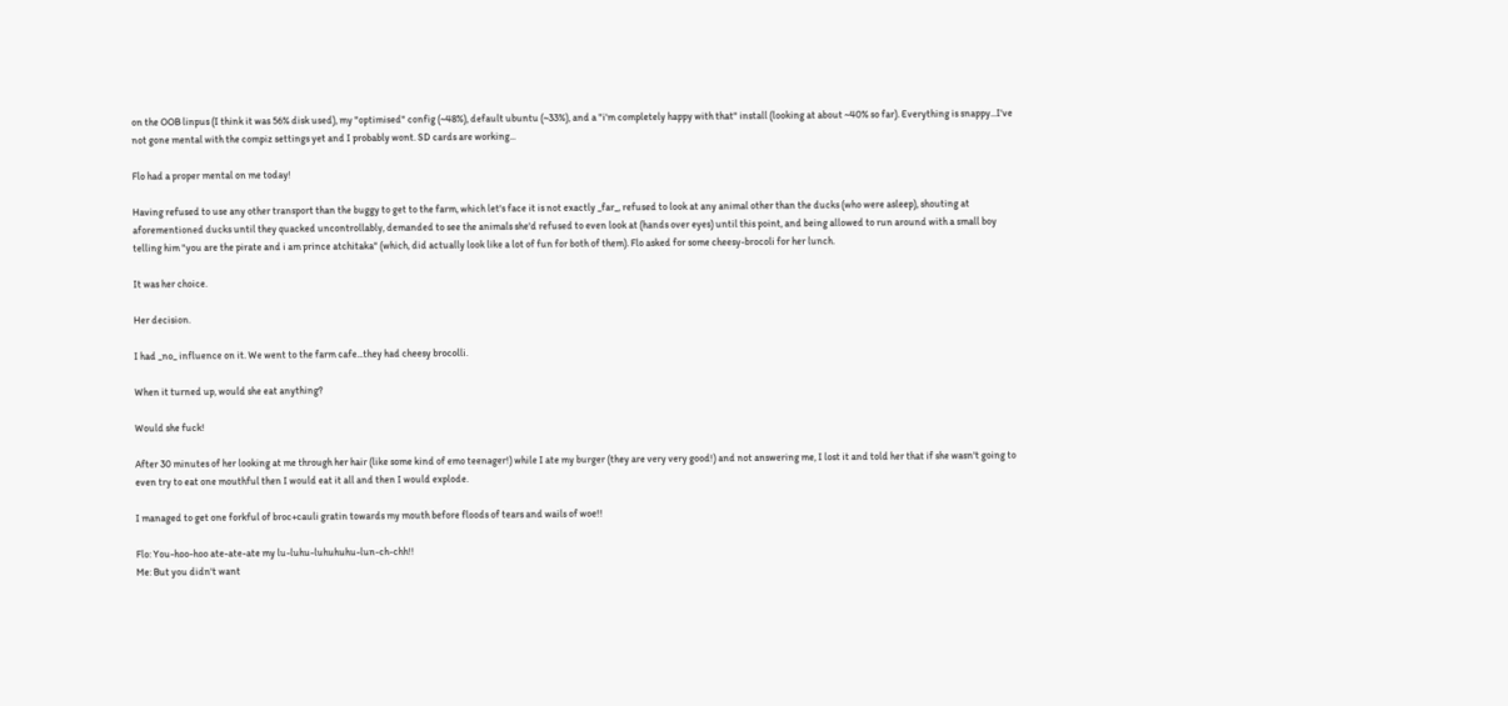on the OOB linpus (I think it was 56% disk used), my "optimised" config (~48%), default ubuntu (~33%), and a "i'm completely happy with that" install (looking at about ~40% so far). Everything is snappy...I've not gone mental with the compiz settings yet and I probably wont. SD cards are working...

Flo had a proper mental on me today!

Having refused to use any other transport than the buggy to get to the farm, which let's face it is not exactly _far_, refused to look at any animal other than the ducks (who were asleep), shouting at aforementioned ducks until they quacked uncontrollably, demanded to see the animals she'd refused to even look at (hands over eyes) until this point, and being allowed to run around with a small boy telling him "you are the pirate and i am prince atchitaka" (which, did actually look like a lot of fun for both of them). Flo asked for some cheesy-brocoli for her lunch.

It was her choice.

Her decision.

I had _no_ influence on it. We went to the farm cafe...they had cheesy brocolli.

When it turned up, would she eat anything?

Would she fuck!

After 30 minutes of her looking at me through her hair (like some kind of emo teenager!) while I ate my burger (they are very very good!) and not answering me, I lost it and told her that if she wasn't going to even try to eat one mouthful then I would eat it all and then I would explode.

I managed to get one forkful of broc+cauli gratin towards my mouth before floods of tears and wails of woe!!

Flo: You-hoo-hoo ate-ate-ate my lu-luhu-luhuhuhu-lun-ch-chh!!
Me: But you didn't want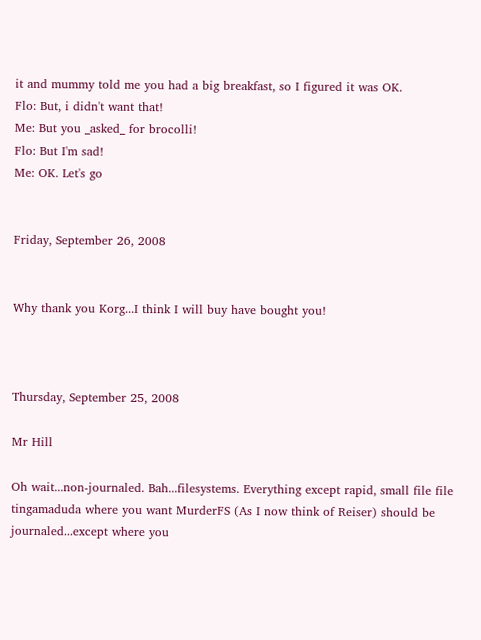it and mummy told me you had a big breakfast, so I figured it was OK.
Flo: But, i didn't want that!
Me: But you _asked_ for brocolli!
Flo: But I'm sad!
Me: OK. Let's go


Friday, September 26, 2008


Why thank you Korg...I think I will buy have bought you!



Thursday, September 25, 2008

Mr Hill

Oh wait...non-journaled. Bah...filesystems. Everything except rapid, small file file tingamaduda where you want MurderFS (As I now think of Reiser) should be journaled...except where you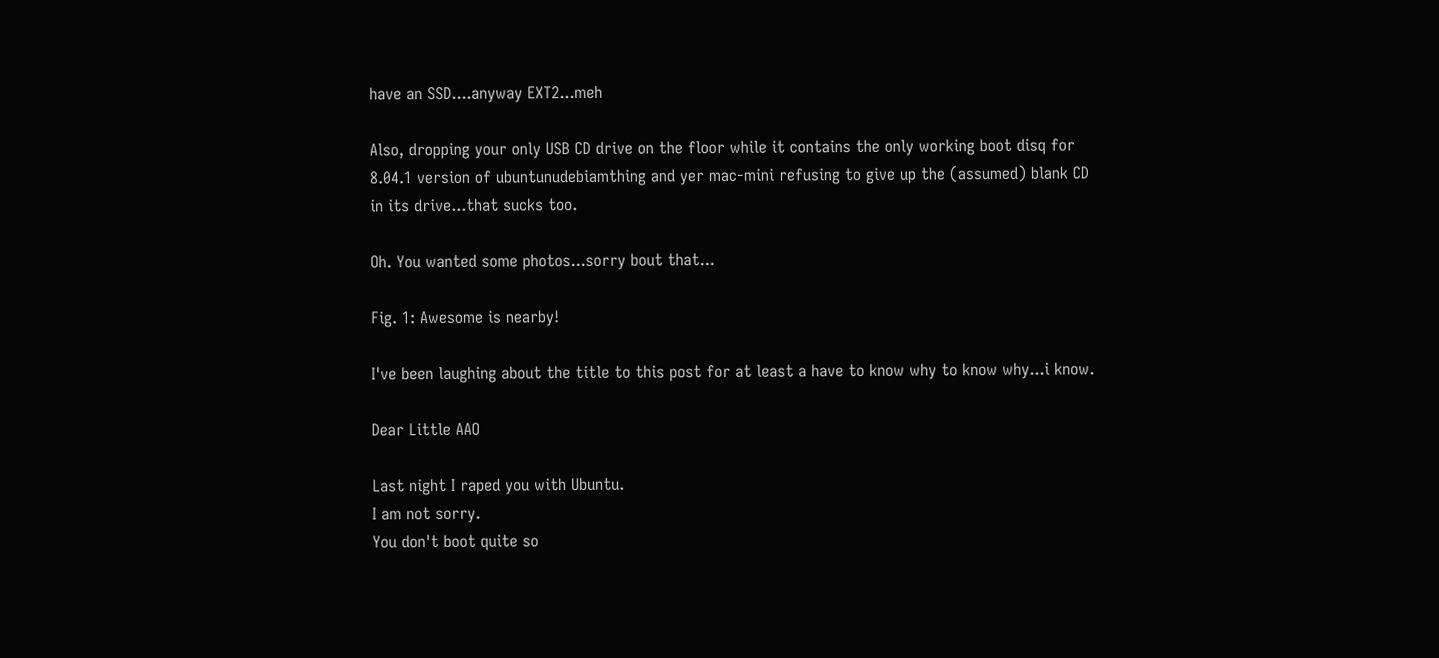have an SSD....anyway EXT2...meh

Also, dropping your only USB CD drive on the floor while it contains the only working boot disq for 8.04.1 version of ubuntunudebiamthing and yer mac-mini refusing to give up the (assumed) blank CD in its drive...that sucks too.

Oh. You wanted some photos...sorry bout that...

Fig. 1: Awesome is nearby!

I've been laughing about the title to this post for at least a have to know why to know why...i know.

Dear Little AAO

Last night I raped you with Ubuntu.
I am not sorry.
You don't boot quite so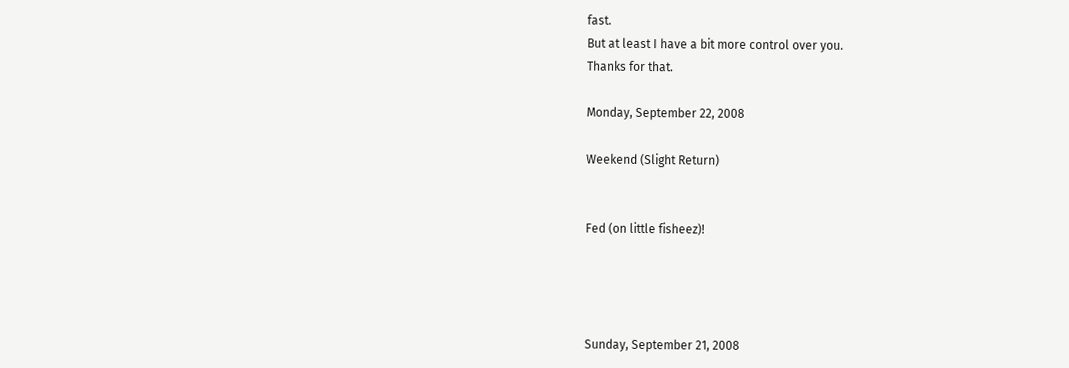fast.
But at least I have a bit more control over you.
Thanks for that.

Monday, September 22, 2008

Weekend (Slight Return)


Fed (on little fisheez)!




Sunday, September 21, 2008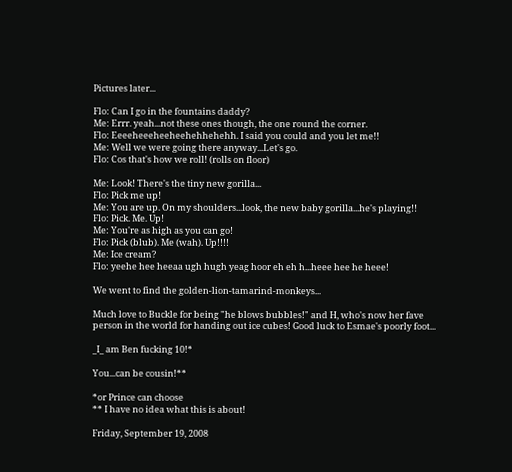Pictures later...

Flo: Can I go in the fountains daddy?
Me: Errr. yeah...not these ones though, the one round the corner.
Flo: Eeeeheeeheeheehehhehehh. I said you could and you let me!!
Me: Well we were going there anyway...Let's go.
Flo: Cos that's how we roll! (rolls on floor)

Me: Look! There's the tiny new gorilla...
Flo: Pick me up!
Me: You are up. On my shoulders...look, the new baby gorilla...he's playing!!
Flo: Pick. Me. Up!
Me: You're as high as you can go!
Flo: Pick (blub). Me (wah). Up!!!!
Me: Ice cream?
Flo: yeehe hee heeaa ugh hugh yeag hoor eh eh h...heee hee he heee!

We went to find the golden-lion-tamarind-monkeys...

Much love to Buckle for being "he blows bubbles!" and H, who's now her fave person in the world for handing out ice cubes! Good luck to Esmae's poorly foot...

_I_ am Ben fucking 10!*

You...can be cousin!**

*or Prince can choose
** I have no idea what this is about!

Friday, September 19, 2008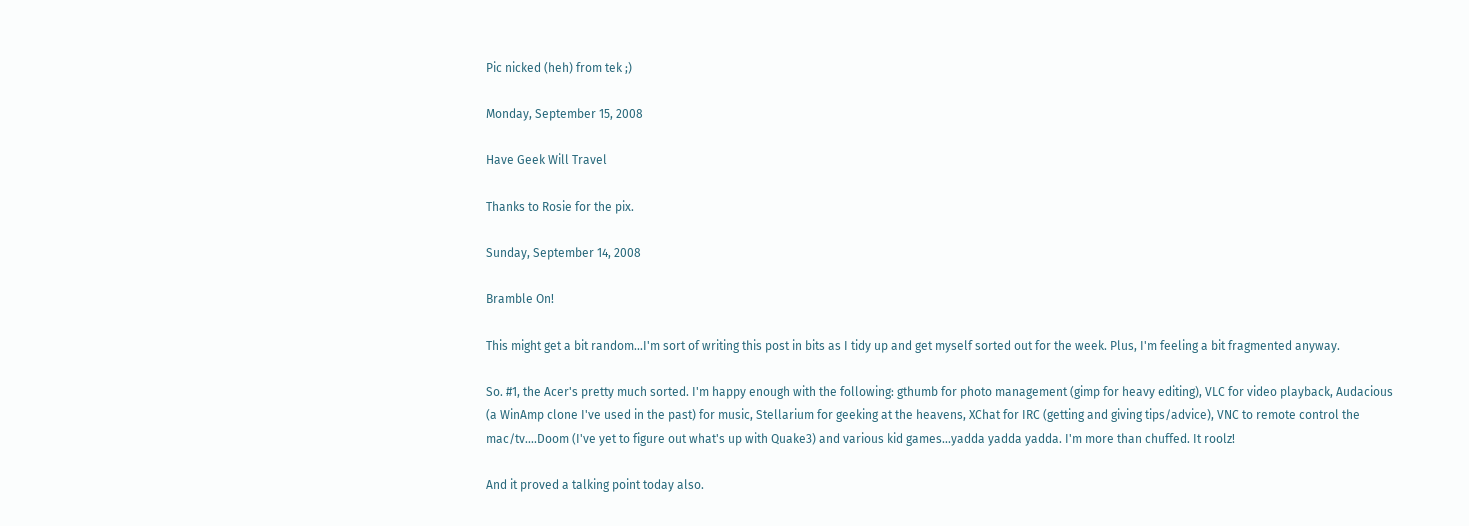Pic nicked (heh) from tek ;)

Monday, September 15, 2008

Have Geek Will Travel

Thanks to Rosie for the pix.

Sunday, September 14, 2008

Bramble On!

This might get a bit random...I'm sort of writing this post in bits as I tidy up and get myself sorted out for the week. Plus, I'm feeling a bit fragmented anyway.

So. #1, the Acer's pretty much sorted. I'm happy enough with the following: gthumb for photo management (gimp for heavy editing), VLC for video playback, Audacious (a WinAmp clone I've used in the past) for music, Stellarium for geeking at the heavens, XChat for IRC (getting and giving tips/advice), VNC to remote control the mac/tv....Doom (I've yet to figure out what's up with Quake3) and various kid games...yadda yadda yadda. I'm more than chuffed. It roolz!

And it proved a talking point today also.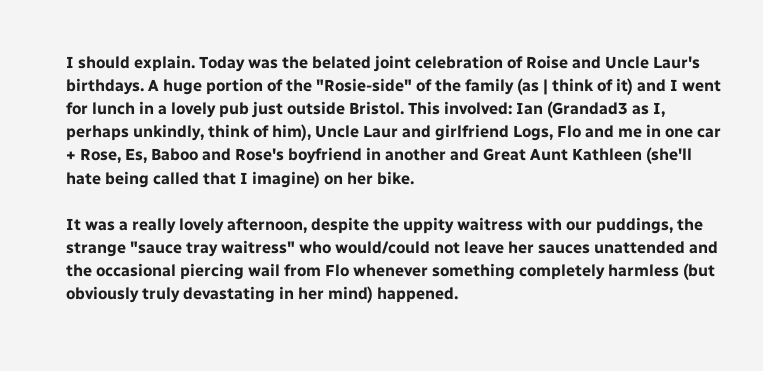I should explain. Today was the belated joint celebration of Roise and Uncle Laur's birthdays. A huge portion of the "Rosie-side" of the family (as | think of it) and I went for lunch in a lovely pub just outside Bristol. This involved: Ian (Grandad3 as I, perhaps unkindly, think of him), Uncle Laur and girlfriend Logs, Flo and me in one car + Rose, Es, Baboo and Rose's boyfriend in another and Great Aunt Kathleen (she'll hate being called that I imagine) on her bike.

It was a really lovely afternoon, despite the uppity waitress with our puddings, the strange "sauce tray waitress" who would/could not leave her sauces unattended and the occasional piercing wail from Flo whenever something completely harmless (but obviously truly devastating in her mind) happened.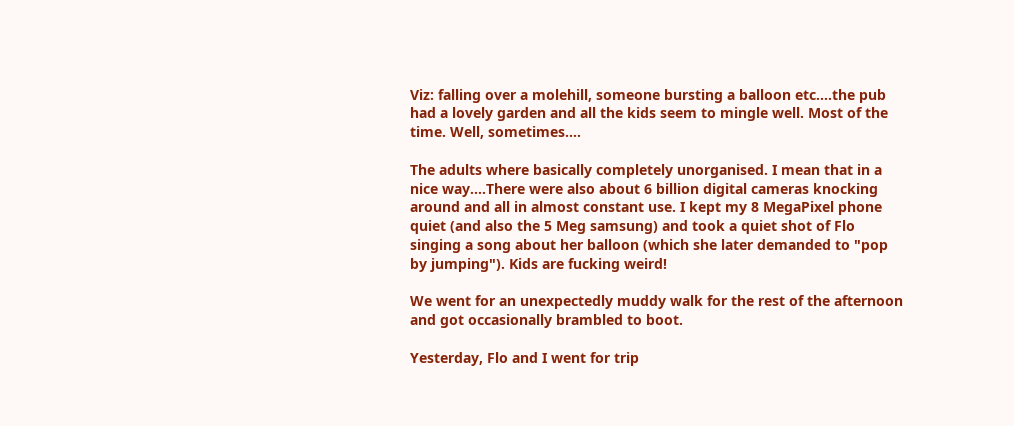Viz: falling over a molehill, someone bursting a balloon etc....the pub had a lovely garden and all the kids seem to mingle well. Most of the time. Well, sometimes....

The adults where basically completely unorganised. I mean that in a nice way....There were also about 6 billion digital cameras knocking around and all in almost constant use. I kept my 8 MegaPixel phone quiet (and also the 5 Meg samsung) and took a quiet shot of Flo singing a song about her balloon (which she later demanded to "pop by jumping"). Kids are fucking weird!

We went for an unexpectedly muddy walk for the rest of the afternoon and got occasionally brambled to boot.

Yesterday, Flo and I went for trip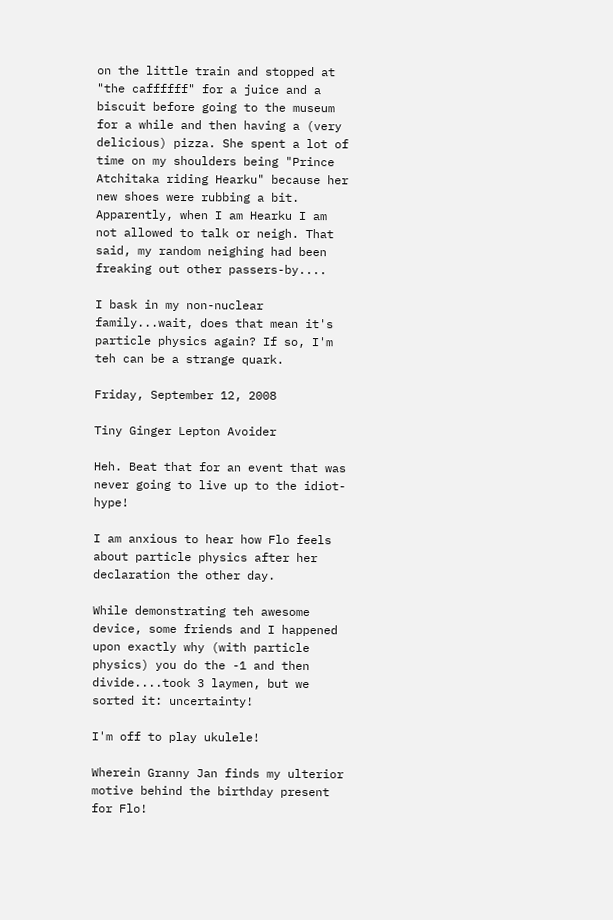on the little train and stopped at "the caffffff" for a juice and a biscuit before going to the museum for a while and then having a (very delicious) pizza. She spent a lot of time on my shoulders being "Prince Atchitaka riding Hearku" because her new shoes were rubbing a bit. Apparently, when I am Hearku I am not allowed to talk or neigh. That said, my random neighing had been freaking out other passers-by....

I bask in my non-nuclear family...wait, does that mean it's particle physics again? If so, I'm teh can be a strange quark.

Friday, September 12, 2008

Tiny Ginger Lepton Avoider

Heh. Beat that for an event that was never going to live up to the idiot-hype!

I am anxious to hear how Flo feels about particle physics after her declaration the other day.

While demonstrating teh awesome device, some friends and I happened upon exactly why (with particle physics) you do the -1 and then divide....took 3 laymen, but we sorted it: uncertainty!

I'm off to play ukulele!

Wherein Granny Jan finds my ulterior motive behind the birthday present for Flo!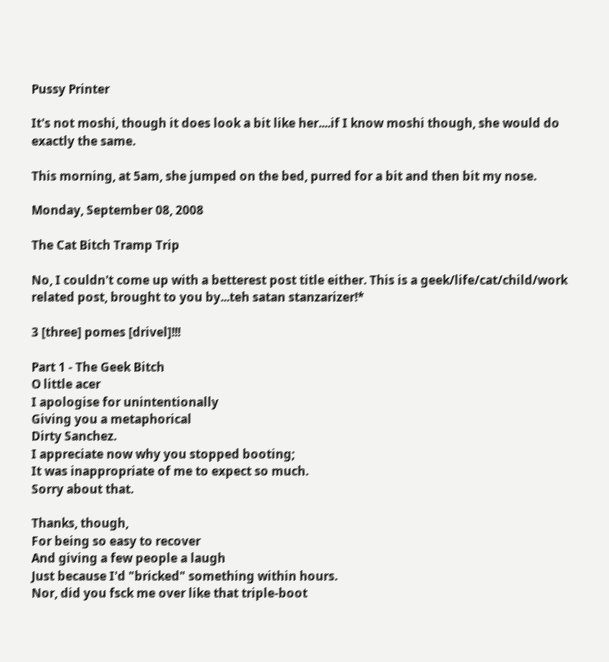Pussy Printer

It's not moshi, though it does look a bit like her....if I know moshi though, she would do exactly the same.

This morning, at 5am, she jumped on the bed, purred for a bit and then bit my nose.

Monday, September 08, 2008

The Cat Bitch Tramp Trip

No, I couldn't come up with a betterest post title either. This is a geek/life/cat/child/work related post, brought to you by...teh satan stanzarizer!*

3 [three] pomes [drivel]!!!

Part 1 - The Geek Bitch
O little acer
I apologise for unintentionally
Giving you a metaphorical
Dirty Sanchez.
I appreciate now why you stopped booting;
It was inappropriate of me to expect so much.
Sorry about that.

Thanks, though,
For being so easy to recover
And giving a few people a laugh
Just because I'd "bricked" something within hours.
Nor, did you fsck me over like that triple-boot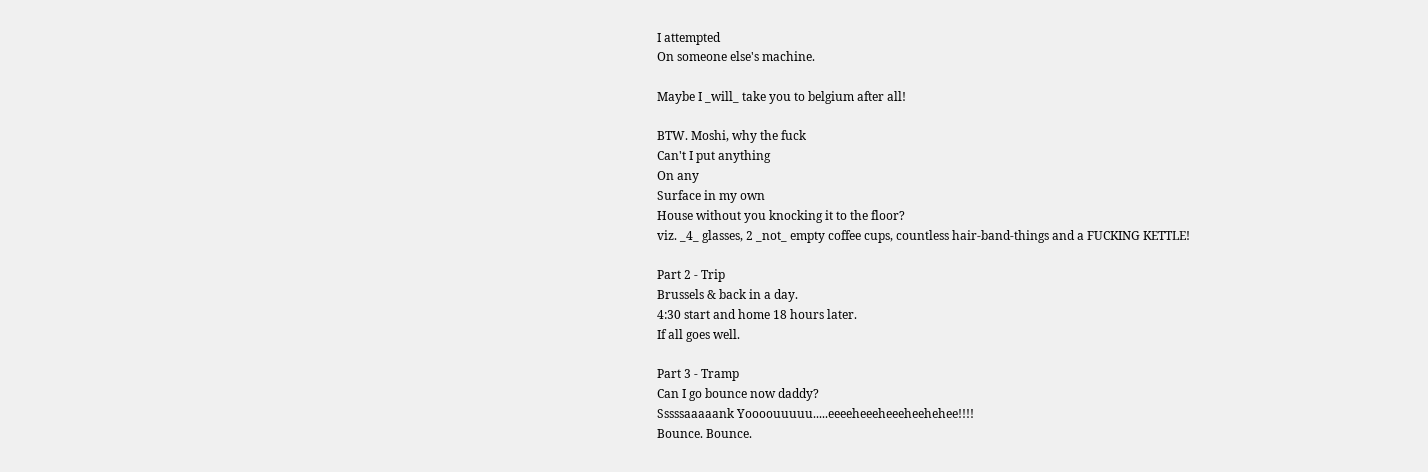I attempted
On someone else's machine.

Maybe I _will_ take you to belgium after all!

BTW. Moshi, why the fuck
Can't I put anything
On any
Surface in my own
House without you knocking it to the floor?
viz. _4_ glasses, 2 _not_ empty coffee cups, countless hair-band-things and a FUCKING KETTLE!

Part 2 - Trip
Brussels & back in a day.
4:30 start and home 18 hours later.
If all goes well.

Part 3 - Tramp
Can I go bounce now daddy?
Sssssaaaaank Yoooouuuuu.....eeeeheeeheeeheehehee!!!!
Bounce. Bounce.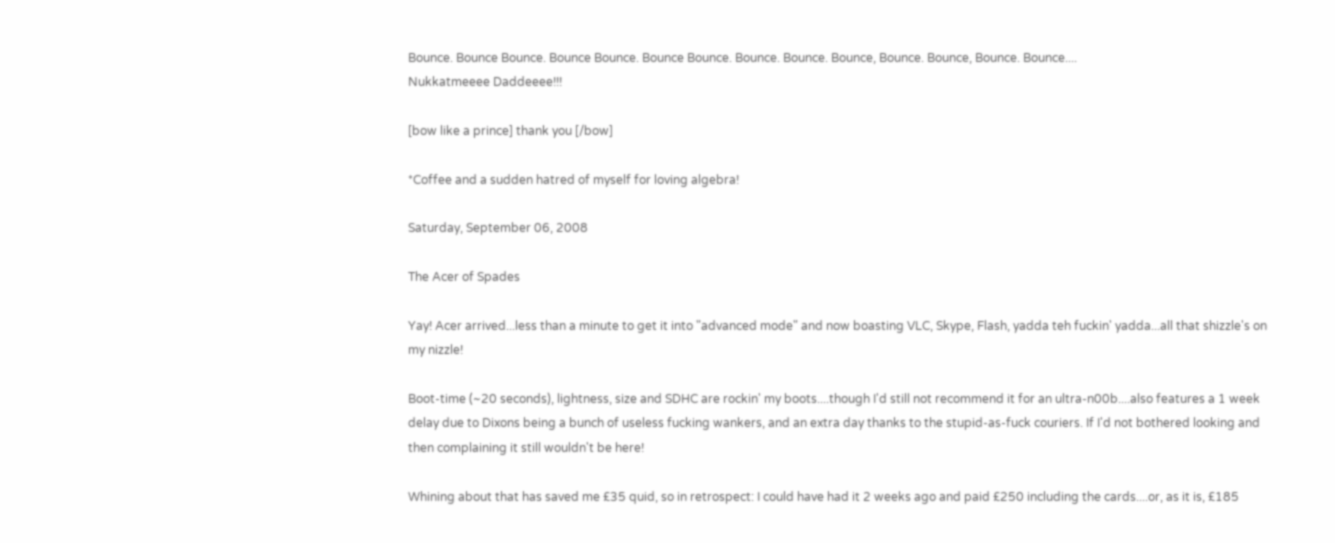Bounce. Bounce Bounce. Bounce Bounce. Bounce Bounce. Bounce. Bounce. Bounce, Bounce. Bounce, Bounce. Bounce....
Nukkatmeeee Daddeeee!!!

[bow like a prince] thank you [/bow]

*Coffee and a sudden hatred of myself for loving algebra!

Saturday, September 06, 2008

The Acer of Spades

Yay! Acer arrived...less than a minute to get it into "advanced mode" and now boasting VLC, Skype, Flash, yadda teh fuckin' yadda...all that shizzle's on my nizzle!

Boot-time (~20 seconds), lightness, size and SDHC are rockin' my boots....though I'd still not recommend it for an ultra-n00b....also features a 1 week delay due to Dixons being a bunch of useless fucking wankers, and an extra day thanks to the stupid-as-fuck couriers. If I'd not bothered looking and then complaining it still wouldn't be here!

Whining about that has saved me £35 quid, so in retrospect: I could have had it 2 weeks ago and paid £250 including the cards....or, as it is, £185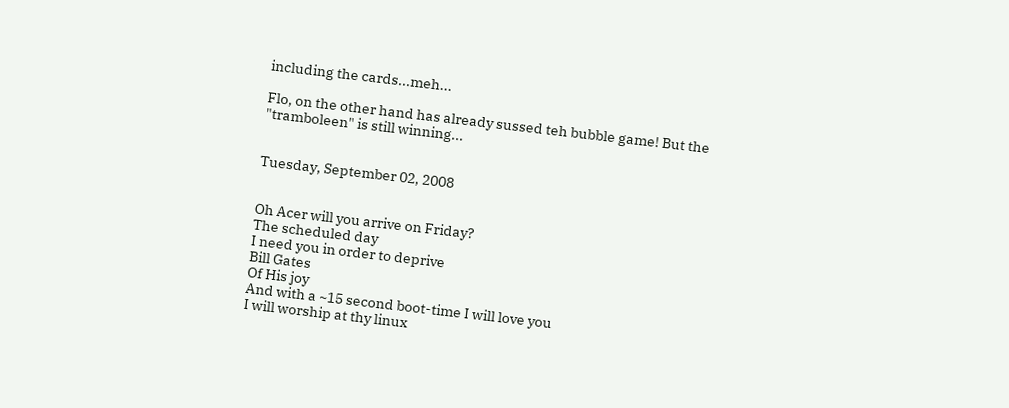including the cards...meh...

Flo, on the other hand has already sussed teh bubble game! But the "tramboleen" is still winning...


Tuesday, September 02, 2008


Oh Acer will you arrive on Friday?
The scheduled day
I need you in order to deprive
Bill Gates
Of His joy
And with a ~15 second boot-time I will love you
I will worship at thy linux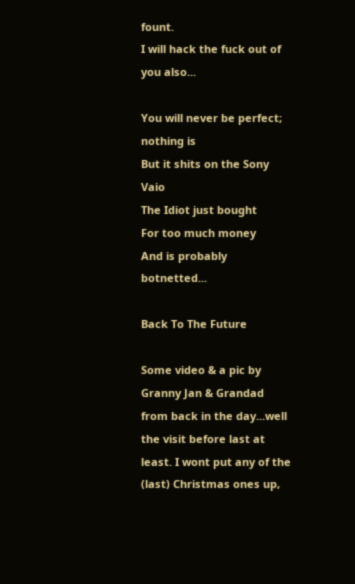fount.
I will hack the fuck out of you also...

You will never be perfect; nothing is
But it shits on the Sony Vaio
The Idiot just bought
For too much money
And is probably botnetted...

Back To The Future

Some video & a pic by Granny Jan & Grandad from back in the day...well the visit before last at least. I wont put any of the (last) Christmas ones up,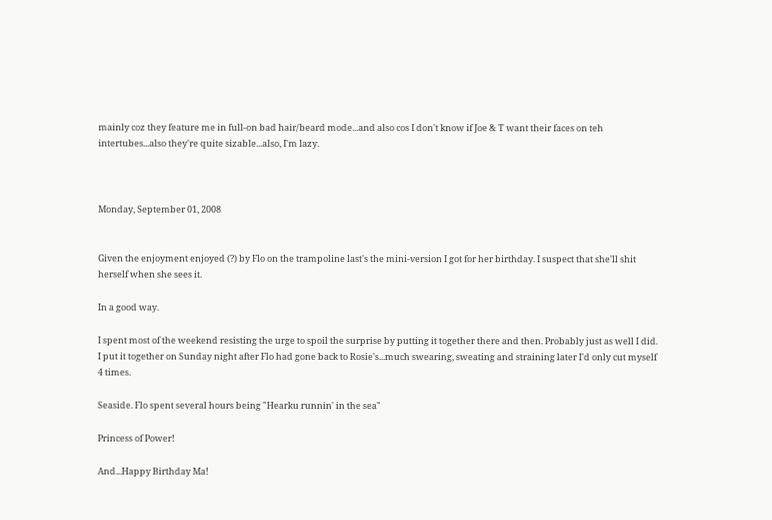mainly coz they feature me in full-on bad hair/beard mode...and also cos I don't know if Joe & T want their faces on teh intertubes...also they're quite sizable...also, I'm lazy.



Monday, September 01, 2008


Given the enjoyment enjoyed (?) by Flo on the trampoline last's the mini-version I got for her birthday. I suspect that she'll shit herself when she sees it.

In a good way.

I spent most of the weekend resisting the urge to spoil the surprise by putting it together there and then. Probably just as well I did. I put it together on Sunday night after Flo had gone back to Rosie's...much swearing, sweating and straining later I'd only cut myself 4 times.

Seaside. Flo spent several hours being "Hearku runnin' in the sea"

Princess of Power!

And...Happy Birthday Ma!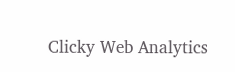Clicky Web Analytics